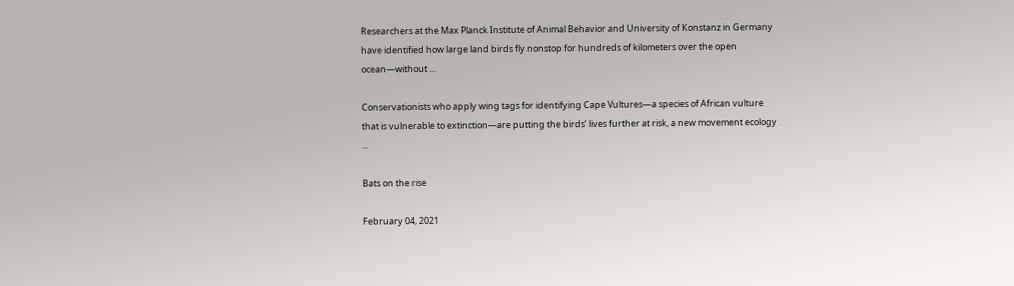Researchers at the Max Planck Institute of Animal Behavior and University of Konstanz in Germany have identified how large land birds fly nonstop for hundreds of kilometers over the open ocean—without ...

Conservationists who apply wing tags for identifying Cape Vultures—a species of African vulture that is vulnerable to extinction—are putting the birds’ lives further at risk, a new movement ecology ...

Bats on the rise

February 04, 2021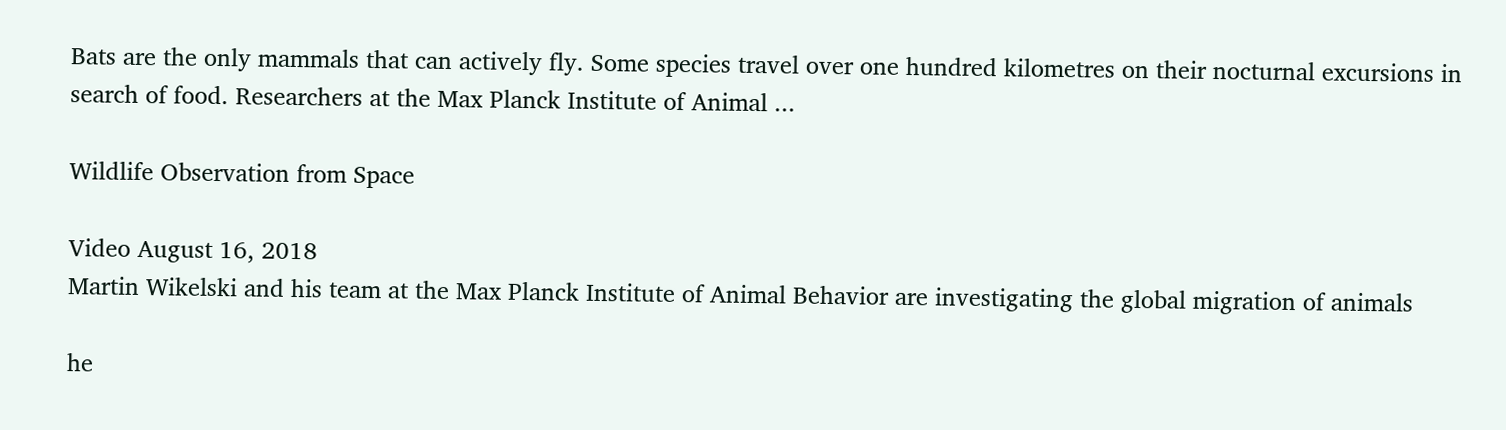Bats are the only mammals that can actively fly. Some species travel over one hundred kilometres on their nocturnal excursions in search of food. Researchers at the Max Planck Institute of Animal ...

Wildlife Observation from Space

Video August 16, 2018
Martin Wikelski and his team at the Max Planck Institute of Animal Behavior are investigating the global migration of animals

he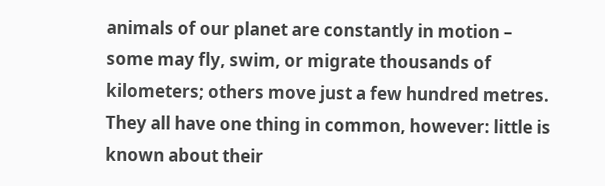animals of our planet are constantly in motion – some may fly, swim, or migrate thousands of kilometers; others move just a few hundred metres. They all have one thing in common, however: little is known about their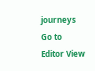journeys
Go to Editor View